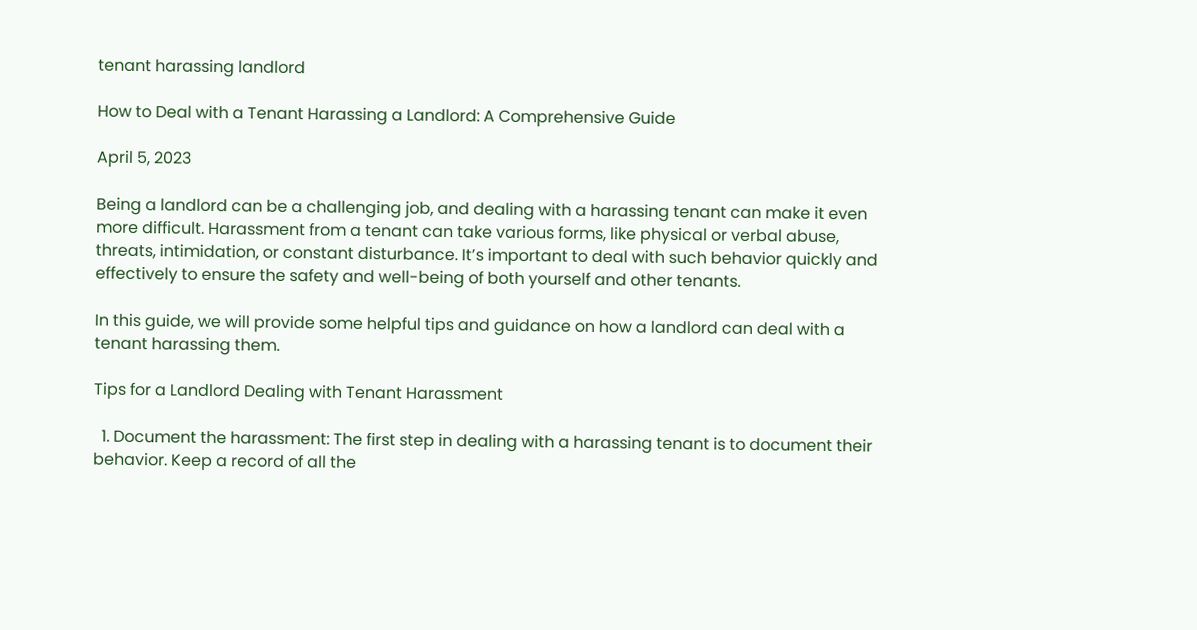tenant harassing landlord

How to Deal with a Tenant Harassing a Landlord: A Comprehensive Guide

April 5, 2023

Being a landlord can be a challenging job, and dealing with a harassing tenant can make it even more difficult. Harassment from a tenant can take various forms, like physical or verbal abuse, threats, intimidation, or constant disturbance. It’s important to deal with such behavior quickly and effectively to ensure the safety and well-being of both yourself and other tenants.

In this guide, we will provide some helpful tips and guidance on how a landlord can deal with a tenant harassing them.

Tips for a Landlord Dealing with Tenant Harassment

  1. Document the harassment: The first step in dealing with a harassing tenant is to document their behavior. Keep a record of all the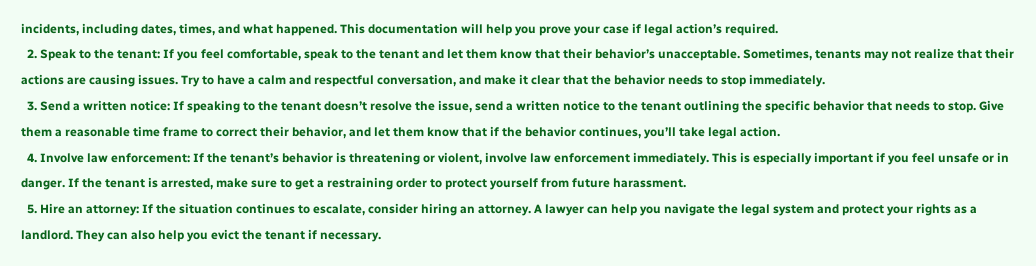incidents, including dates, times, and what happened. This documentation will help you prove your case if legal action’s required.
  2. Speak to the tenant: If you feel comfortable, speak to the tenant and let them know that their behavior’s unacceptable. Sometimes, tenants may not realize that their actions are causing issues. Try to have a calm and respectful conversation, and make it clear that the behavior needs to stop immediately.
  3. Send a written notice: If speaking to the tenant doesn’t resolve the issue, send a written notice to the tenant outlining the specific behavior that needs to stop. Give them a reasonable time frame to correct their behavior, and let them know that if the behavior continues, you’ll take legal action.
  4. Involve law enforcement: If the tenant’s behavior is threatening or violent, involve law enforcement immediately. This is especially important if you feel unsafe or in danger. If the tenant is arrested, make sure to get a restraining order to protect yourself from future harassment.
  5. Hire an attorney: If the situation continues to escalate, consider hiring an attorney. A lawyer can help you navigate the legal system and protect your rights as a landlord. They can also help you evict the tenant if necessary.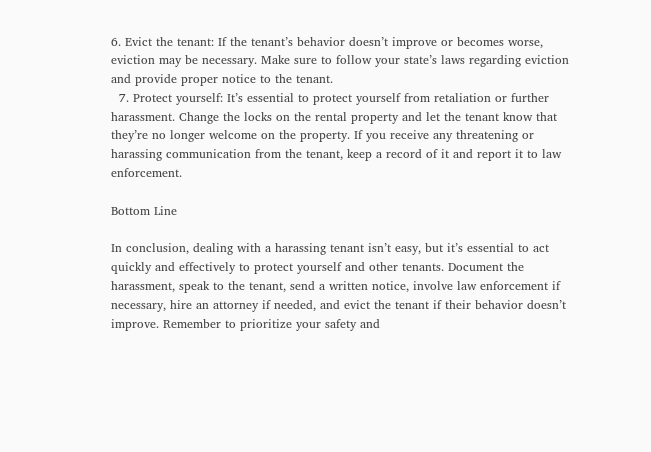6. Evict the tenant: If the tenant’s behavior doesn’t improve or becomes worse, eviction may be necessary. Make sure to follow your state’s laws regarding eviction and provide proper notice to the tenant.
  7. Protect yourself: It’s essential to protect yourself from retaliation or further harassment. Change the locks on the rental property and let the tenant know that they’re no longer welcome on the property. If you receive any threatening or harassing communication from the tenant, keep a record of it and report it to law enforcement.

Bottom Line

In conclusion, dealing with a harassing tenant isn’t easy, but it’s essential to act quickly and effectively to protect yourself and other tenants. Document the harassment, speak to the tenant, send a written notice, involve law enforcement if necessary, hire an attorney if needed, and evict the tenant if their behavior doesn’t improve. Remember to prioritize your safety and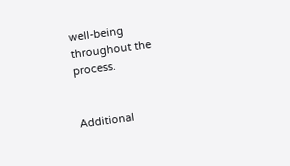well-being throughout the process.


Additional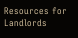Resources for Landlords